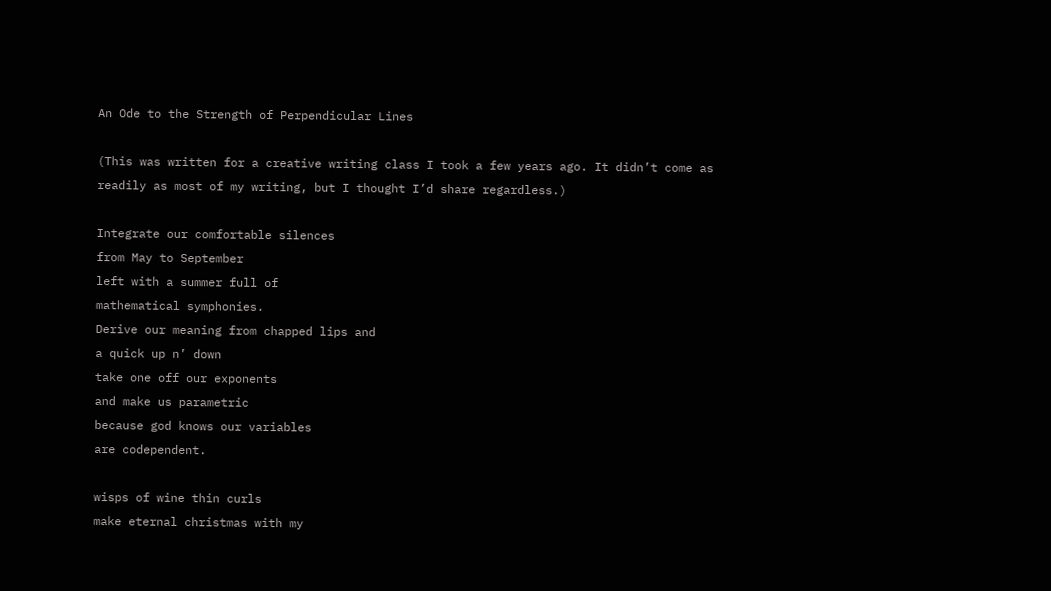An Ode to the Strength of Perpendicular Lines

(This was written for a creative writing class I took a few years ago. It didn’t come as readily as most of my writing, but I thought I’d share regardless.)

Integrate our comfortable silences
from May to September
left with a summer full of
mathematical symphonies.
Derive our meaning from chapped lips and
a quick up n’ down
take one off our exponents
and make us parametric
because god knows our variables
are codependent.

wisps of wine thin curls
make eternal christmas with my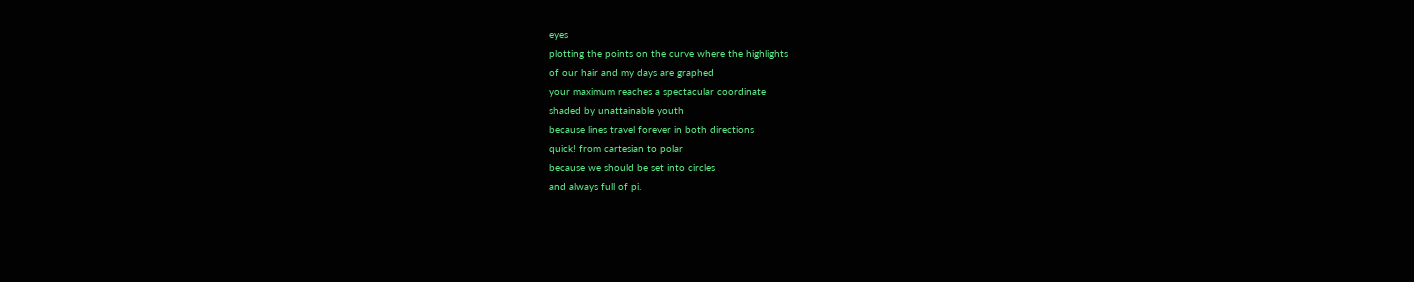eyes
plotting the points on the curve where the highlights
of our hair and my days are graphed
your maximum reaches a spectacular coordinate
shaded by unattainable youth
because lines travel forever in both directions
quick! from cartesian to polar
because we should be set into circles
and always full of pi.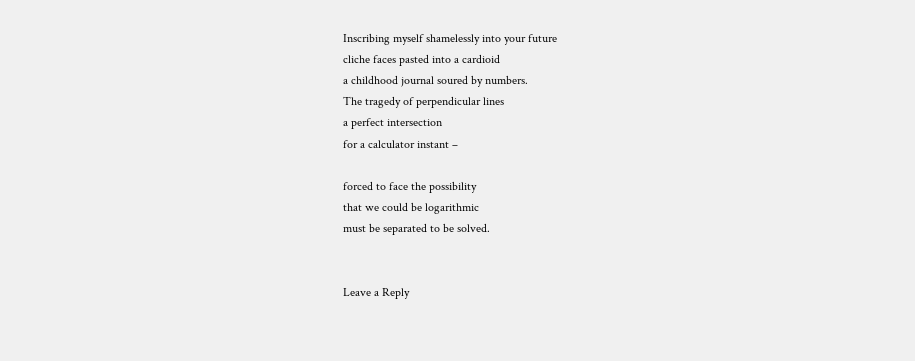Inscribing myself shamelessly into your future
cliche faces pasted into a cardioid
a childhood journal soured by numbers.
The tragedy of perpendicular lines
a perfect intersection
for a calculator instant –

forced to face the possibility
that we could be logarithmic
must be separated to be solved.


Leave a Reply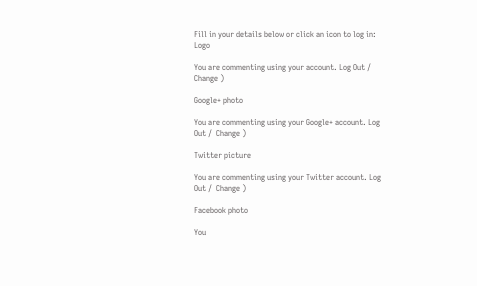Fill in your details below or click an icon to log in: Logo

You are commenting using your account. Log Out /  Change )

Google+ photo

You are commenting using your Google+ account. Log Out /  Change )

Twitter picture

You are commenting using your Twitter account. Log Out /  Change )

Facebook photo

You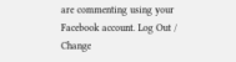are commenting using your Facebook account. Log Out /  Change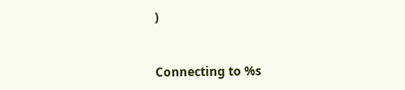)


Connecting to %s